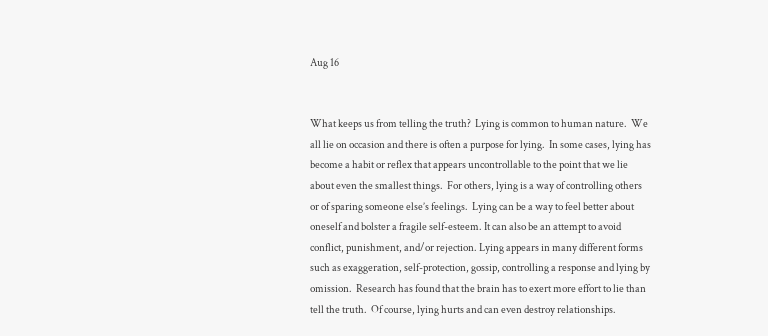Aug 16


What keeps us from telling the truth?  Lying is common to human nature.  We all lie on occasion and there is often a purpose for lying.  In some cases, lying has become a habit or reflex that appears uncontrollable to the point that we lie about even the smallest things.  For others, lying is a way of controlling others or of sparing someone else’s feelings.  Lying can be a way to feel better about oneself and bolster a fragile self-esteem. It can also be an attempt to avoid conflict, punishment, and/or rejection. Lying appears in many different forms such as exaggeration, self-protection, gossip, controlling a response and lying by omission.  Research has found that the brain has to exert more effort to lie than tell the truth.  Of course, lying hurts and can even destroy relationships.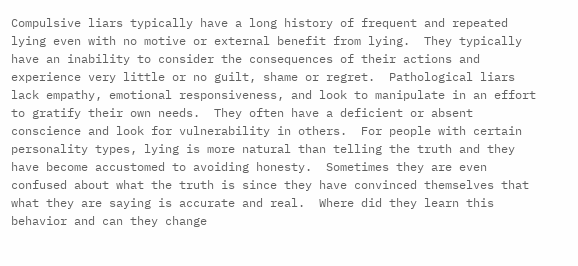Compulsive liars typically have a long history of frequent and repeated lying even with no motive or external benefit from lying.  They typically have an inability to consider the consequences of their actions and experience very little or no guilt, shame or regret.  Pathological liars lack empathy, emotional responsiveness, and look to manipulate in an effort to gratify their own needs.  They often have a deficient or absent conscience and look for vulnerability in others.  For people with certain personality types, lying is more natural than telling the truth and they have become accustomed to avoiding honesty.  Sometimes they are even confused about what the truth is since they have convinced themselves that what they are saying is accurate and real.  Where did they learn this behavior and can they change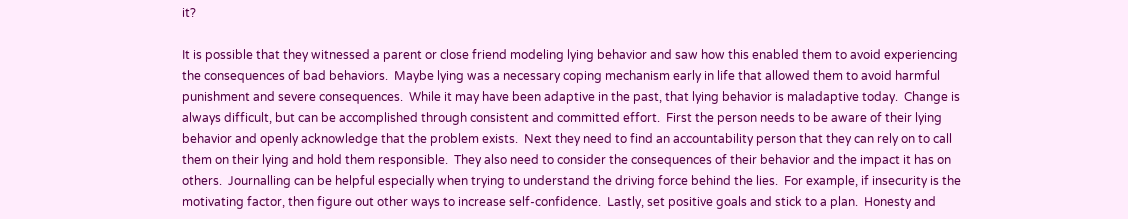it?

It is possible that they witnessed a parent or close friend modeling lying behavior and saw how this enabled them to avoid experiencing the consequences of bad behaviors.  Maybe lying was a necessary coping mechanism early in life that allowed them to avoid harmful punishment and severe consequences.  While it may have been adaptive in the past, that lying behavior is maladaptive today.  Change is always difficult, but can be accomplished through consistent and committed effort.  First the person needs to be aware of their lying behavior and openly acknowledge that the problem exists.  Next they need to find an accountability person that they can rely on to call them on their lying and hold them responsible.  They also need to consider the consequences of their behavior and the impact it has on others.  Journalling can be helpful especially when trying to understand the driving force behind the lies.  For example, if insecurity is the motivating factor, then figure out other ways to increase self-confidence.  Lastly, set positive goals and stick to a plan.  Honesty and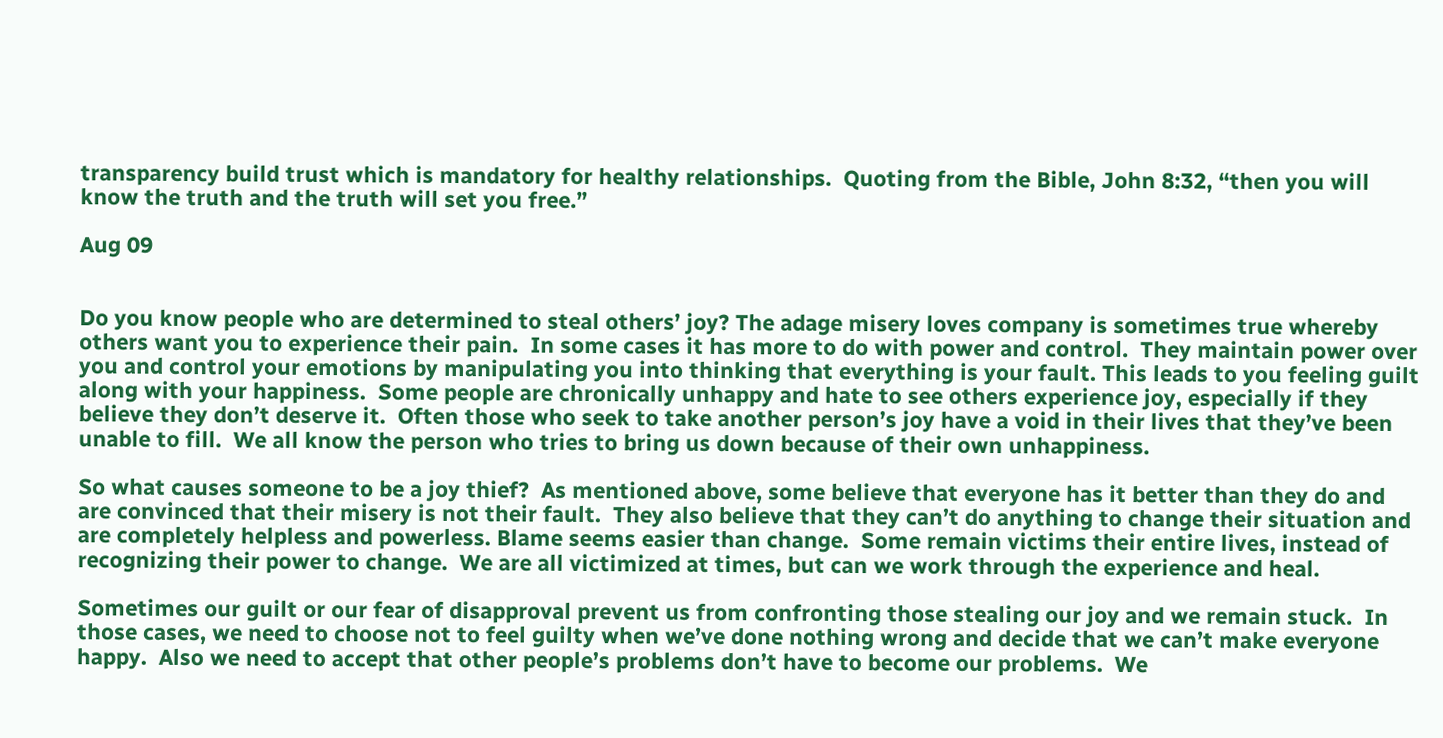transparency build trust which is mandatory for healthy relationships.  Quoting from the Bible, John 8:32, “then you will know the truth and the truth will set you free.”

Aug 09


Do you know people who are determined to steal others’ joy? The adage misery loves company is sometimes true whereby others want you to experience their pain.  In some cases it has more to do with power and control.  They maintain power over you and control your emotions by manipulating you into thinking that everything is your fault. This leads to you feeling guilt along with your happiness.  Some people are chronically unhappy and hate to see others experience joy, especially if they believe they don’t deserve it.  Often those who seek to take another person’s joy have a void in their lives that they’ve been unable to fill.  We all know the person who tries to bring us down because of their own unhappiness.

So what causes someone to be a joy thief?  As mentioned above, some believe that everyone has it better than they do and are convinced that their misery is not their fault.  They also believe that they can’t do anything to change their situation and are completely helpless and powerless. Blame seems easier than change.  Some remain victims their entire lives, instead of recognizing their power to change.  We are all victimized at times, but can we work through the experience and heal.

Sometimes our guilt or our fear of disapproval prevent us from confronting those stealing our joy and we remain stuck.  In those cases, we need to choose not to feel guilty when we’ve done nothing wrong and decide that we can’t make everyone happy.  Also we need to accept that other people’s problems don’t have to become our problems.  We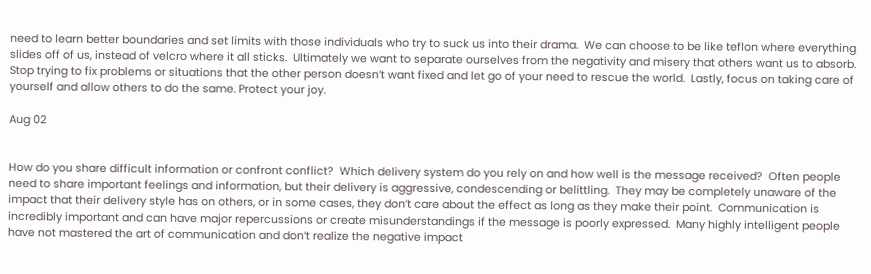need to learn better boundaries and set limits with those individuals who try to suck us into their drama.  We can choose to be like teflon where everything slides off of us, instead of velcro where it all sticks.  Ultimately we want to separate ourselves from the negativity and misery that others want us to absorb.  Stop trying to fix problems or situations that the other person doesn’t want fixed and let go of your need to rescue the world.  Lastly, focus on taking care of yourself and allow others to do the same. Protect your joy.

Aug 02


How do you share difficult information or confront conflict?  Which delivery system do you rely on and how well is the message received?  Often people need to share important feelings and information, but their delivery is aggressive, condescending or belittling.  They may be completely unaware of the impact that their delivery style has on others, or in some cases, they don’t care about the effect as long as they make their point.  Communication is incredibly important and can have major repercussions or create misunderstandings if the message is poorly expressed.  Many highly intelligent people have not mastered the art of communication and don’t realize the negative impact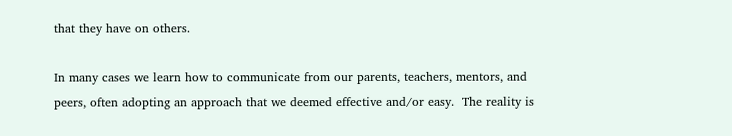that they have on others.

In many cases we learn how to communicate from our parents, teachers, mentors, and peers, often adopting an approach that we deemed effective and/or easy.  The reality is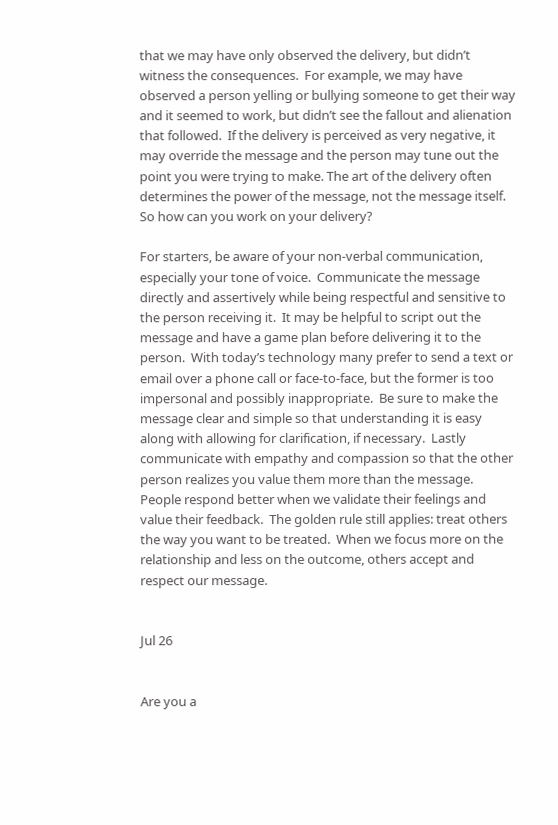that we may have only observed the delivery, but didn’t witness the consequences.  For example, we may have observed a person yelling or bullying someone to get their way and it seemed to work, but didn’t see the fallout and alienation that followed.  If the delivery is perceived as very negative, it may override the message and the person may tune out the point you were trying to make. The art of the delivery often determines the power of the message, not the message itself.  So how can you work on your delivery?

For starters, be aware of your non-verbal communication, especially your tone of voice.  Communicate the message directly and assertively while being respectful and sensitive to the person receiving it.  It may be helpful to script out the message and have a game plan before delivering it to the person.  With today’s technology many prefer to send a text or email over a phone call or face-to-face, but the former is too impersonal and possibly inappropriate.  Be sure to make the message clear and simple so that understanding it is easy along with allowing for clarification, if necessary.  Lastly communicate with empathy and compassion so that the other person realizes you value them more than the message.  People respond better when we validate their feelings and value their feedback.  The golden rule still applies: treat others the way you want to be treated.  When we focus more on the relationship and less on the outcome, others accept and respect our message.


Jul 26


Are you a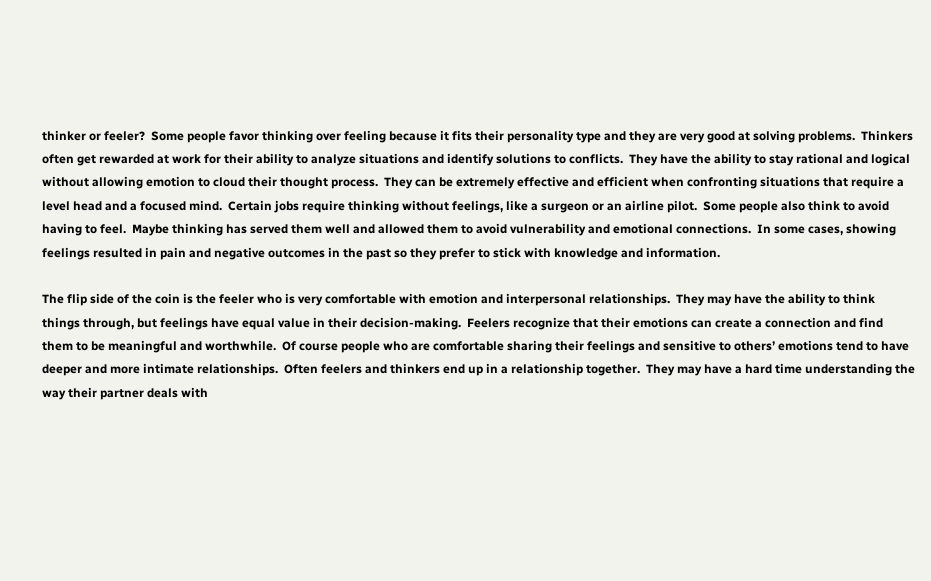thinker or feeler?  Some people favor thinking over feeling because it fits their personality type and they are very good at solving problems.  Thinkers often get rewarded at work for their ability to analyze situations and identify solutions to conflicts.  They have the ability to stay rational and logical without allowing emotion to cloud their thought process.  They can be extremely effective and efficient when confronting situations that require a level head and a focused mind.  Certain jobs require thinking without feelings, like a surgeon or an airline pilot.  Some people also think to avoid having to feel.  Maybe thinking has served them well and allowed them to avoid vulnerability and emotional connections.  In some cases, showing feelings resulted in pain and negative outcomes in the past so they prefer to stick with knowledge and information.

The flip side of the coin is the feeler who is very comfortable with emotion and interpersonal relationships.  They may have the ability to think things through, but feelings have equal value in their decision-making.  Feelers recognize that their emotions can create a connection and find them to be meaningful and worthwhile.  Of course people who are comfortable sharing their feelings and sensitive to others’ emotions tend to have deeper and more intimate relationships.  Often feelers and thinkers end up in a relationship together.  They may have a hard time understanding the way their partner deals with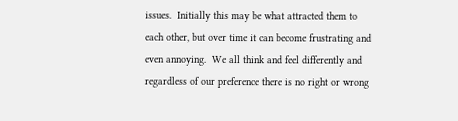issues.  Initially this may be what attracted them to each other, but over time it can become frustrating and even annoying.  We all think and feel differently and regardless of our preference there is no right or wrong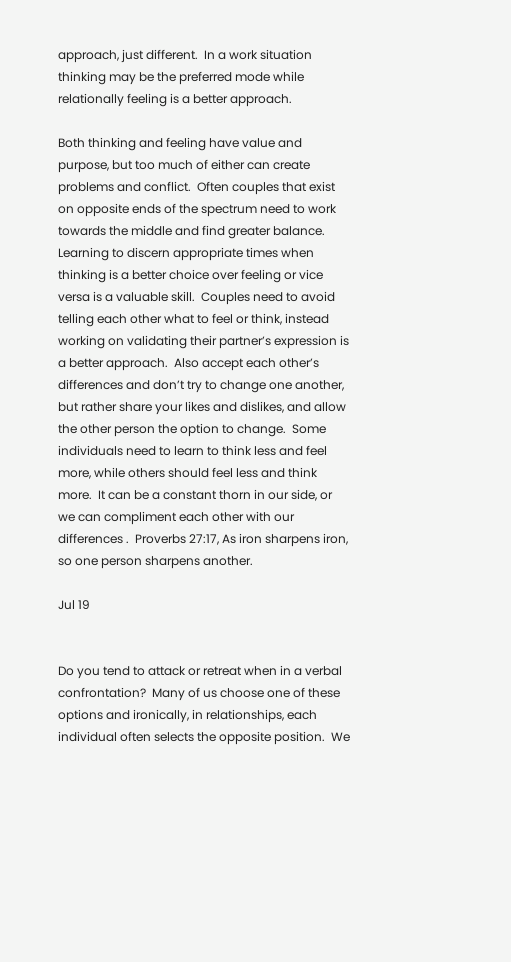approach, just different.  In a work situation thinking may be the preferred mode while relationally feeling is a better approach.

Both thinking and feeling have value and purpose, but too much of either can create problems and conflict.  Often couples that exist on opposite ends of the spectrum need to work towards the middle and find greater balance.  Learning to discern appropriate times when thinking is a better choice over feeling or vice versa is a valuable skill.  Couples need to avoid telling each other what to feel or think, instead working on validating their partner’s expression is a better approach.  Also accept each other’s differences and don’t try to change one another, but rather share your likes and dislikes, and allow the other person the option to change.  Some individuals need to learn to think less and feel more, while others should feel less and think more.  It can be a constant thorn in our side, or we can compliment each other with our differences .  Proverbs 27:17, As iron sharpens iron, so one person sharpens another.

Jul 19


Do you tend to attack or retreat when in a verbal confrontation?  Many of us choose one of these options and ironically, in relationships, each individual often selects the opposite position.  We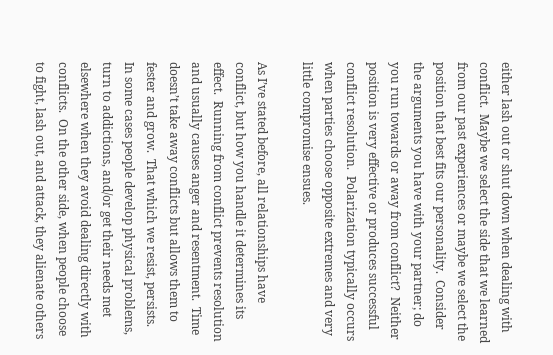either lash out or shut down when dealing with conflict.  Maybe we select the side that we learned from our past experiences or maybe we select the position that best fits our personality.  Consider the arguments you have with your partner; do you run towards or away from conflict?  Neither position is very effective or produces successful conflict resolution.  Polarization typically occurs when parties choose opposite extremes and very little compromise ensues.

As I’ve stated before, all relationships have conflict, but how you handle it determines its effect.  Running from conflict prevents resolution and usually causes anger and resentment.  Time doesn’t take away conflicts but allows them to fester and grow.  That which we resist, persists.  In some cases people develop physical problems, turn to addictions, and/or get their needs met elsewhere when they avoid dealing directly with conflicts.  On the other side, when people choose to fight, lash out, and attack, they alienate others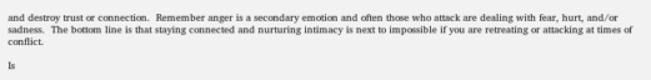and destroy trust or connection.  Remember anger is a secondary emotion and often those who attack are dealing with fear, hurt, and/or sadness.  The bottom line is that staying connected and nurturing intimacy is next to impossible if you are retreating or attacking at times of conflict.

Is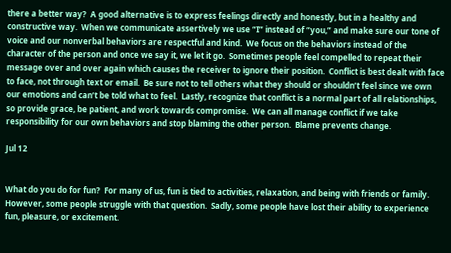there a better way?  A good alternative is to express feelings directly and honestly, but in a healthy and constructive way.  When we communicate assertively we use “I” instead of “you,” and make sure our tone of voice and our nonverbal behaviors are respectful and kind.  We focus on the behaviors instead of the character of the person and once we say it, we let it go.  Sometimes people feel compelled to repeat their message over and over again which causes the receiver to ignore their position.  Conflict is best dealt with face to face, not through text or email.  Be sure not to tell others what they should or shouldn’t feel since we own our emotions and can’t be told what to feel.  Lastly, recognize that conflict is a normal part of all relationships, so provide grace, be patient, and work towards compromise.  We can all manage conflict if we take responsibility for our own behaviors and stop blaming the other person.  Blame prevents change.

Jul 12


What do you do for fun?  For many of us, fun is tied to activities, relaxation, and being with friends or family.  However, some people struggle with that question.  Sadly, some people have lost their ability to experience fun, pleasure, or excitement.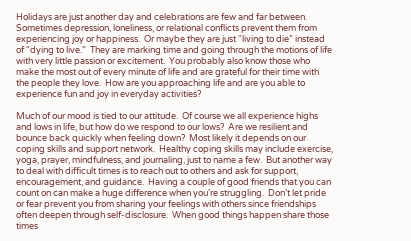Holidays are just another day and celebrations are few and far between.  Sometimes depression, loneliness, or relational conflicts prevent them from experiencing joy or happiness.  Or maybe they are just “living to die” instead of “dying to live.”  They are marking time and going through the motions of life with very little passion or excitement.  You probably also know those who make the most out of every minute of life and are grateful for their time with the people they love.  How are you approaching life and are you able to experience fun and joy in everyday activities?

Much of our mood is tied to our attitude.  Of course we all experience highs and lows in life, but how do we respond to our lows?  Are we resilient and bounce back quickly when feeling down?  Most likely it depends on our coping skills and support network.  Healthy coping skills may include exercise, yoga, prayer, mindfulness, and journaling, just to name a few.  But another way to deal with difficult times is to reach out to others and ask for support, encouragement, and guidance.  Having a couple of good friends that you can count on can make a huge difference when you’re struggling.  Don’t let pride or fear prevent you from sharing your feelings with others since friendships often deepen through self-disclosure.  When good things happen share those times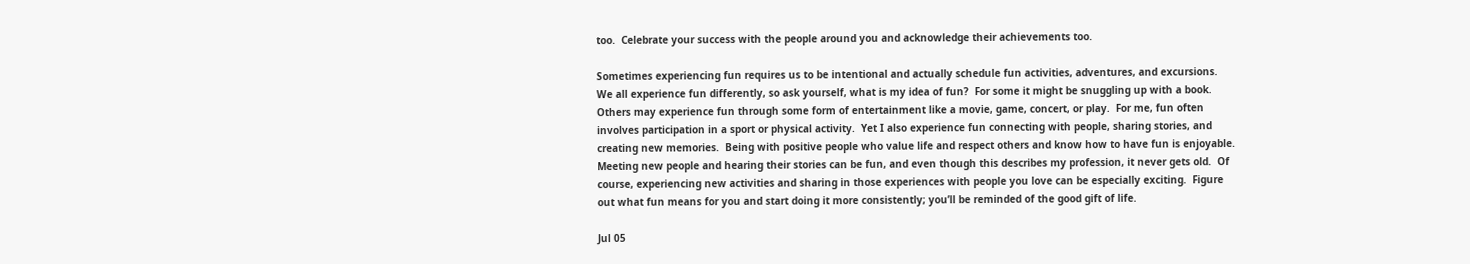too.  Celebrate your success with the people around you and acknowledge their achievements too.

Sometimes experiencing fun requires us to be intentional and actually schedule fun activities, adventures, and excursions.  We all experience fun differently, so ask yourself, what is my idea of fun?  For some it might be snuggling up with a book.  Others may experience fun through some form of entertainment like a movie, game, concert, or play.  For me, fun often involves participation in a sport or physical activity.  Yet I also experience fun connecting with people, sharing stories, and creating new memories.  Being with positive people who value life and respect others and know how to have fun is enjoyable.  Meeting new people and hearing their stories can be fun, and even though this describes my profession, it never gets old.  Of course, experiencing new activities and sharing in those experiences with people you love can be especially exciting.  Figure out what fun means for you and start doing it more consistently; you’ll be reminded of the good gift of life.

Jul 05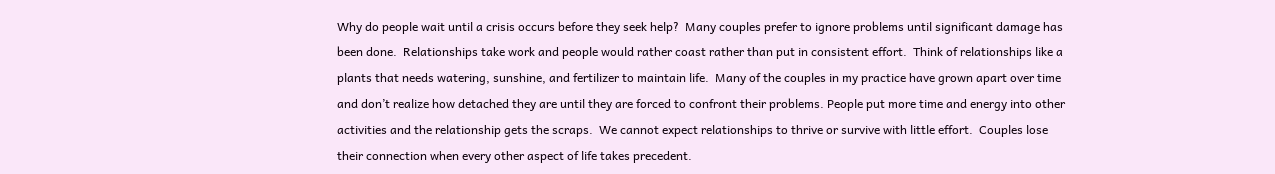Why do people wait until a crisis occurs before they seek help?  Many couples prefer to ignore problems until significant damage has been done.  Relationships take work and people would rather coast rather than put in consistent effort.  Think of relationships like a plants that needs watering, sunshine, and fertilizer to maintain life.  Many of the couples in my practice have grown apart over time and don’t realize how detached they are until they are forced to confront their problems. People put more time and energy into other activities and the relationship gets the scraps.  We cannot expect relationships to thrive or survive with little effort.  Couples lose their connection when every other aspect of life takes precedent.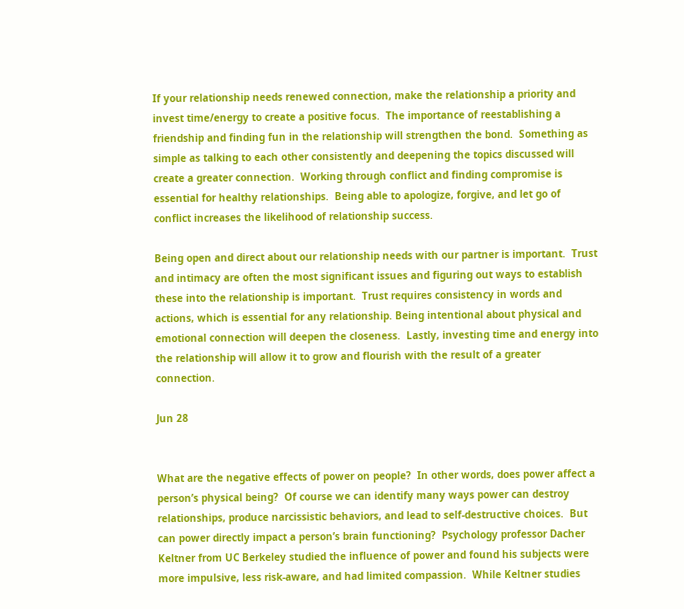If your relationship needs renewed connection, make the relationship a priority and invest time/energy to create a positive focus.  The importance of reestablishing a friendship and finding fun in the relationship will strengthen the bond.  Something as simple as talking to each other consistently and deepening the topics discussed will create a greater connection.  Working through conflict and finding compromise is essential for healthy relationships.  Being able to apologize, forgive, and let go of conflict increases the likelihood of relationship success.

Being open and direct about our relationship needs with our partner is important.  Trust and intimacy are often the most significant issues and figuring out ways to establish these into the relationship is important.  Trust requires consistency in words and actions, which is essential for any relationship. Being intentional about physical and emotional connection will deepen the closeness.  Lastly, investing time and energy into the relationship will allow it to grow and flourish with the result of a greater connection.

Jun 28


What are the negative effects of power on people?  In other words, does power affect a person’s physical being?  Of course we can identify many ways power can destroy relationships, produce narcissistic behaviors, and lead to self-destructive choices.  But can power directly impact a person’s brain functioning?  Psychology professor Dacher Keltner from UC Berkeley studied the influence of power and found his subjects were more impulsive, less risk-aware, and had limited compassion.  While Keltner studies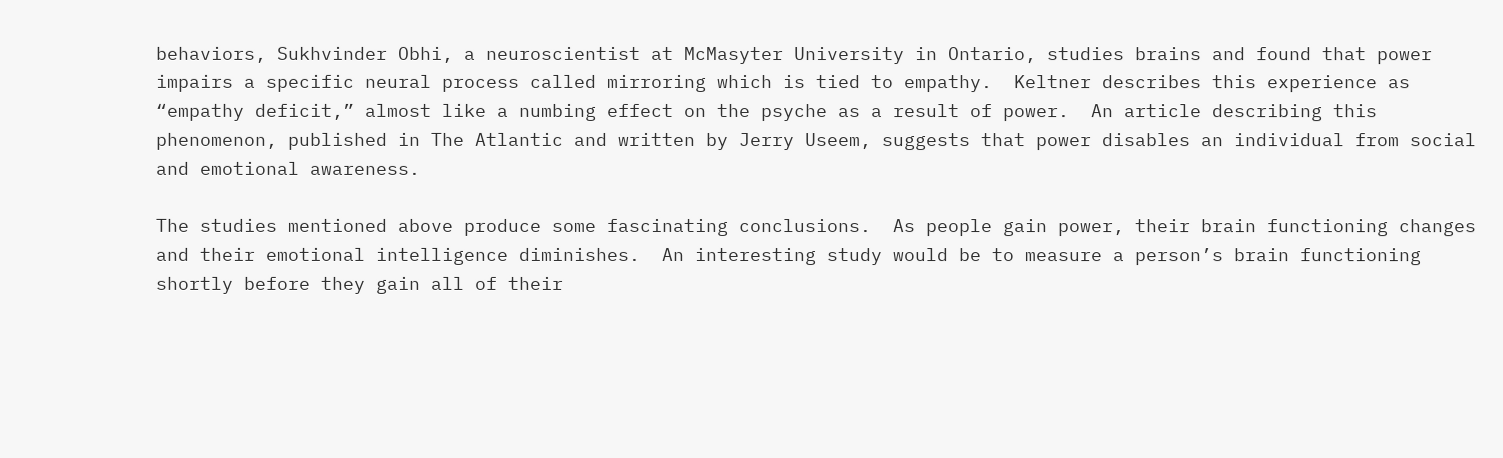behaviors, Sukhvinder Obhi, a neuroscientist at McMasyter University in Ontario, studies brains and found that power impairs a specific neural process called mirroring which is tied to empathy.  Keltner describes this experience as “empathy deficit,” almost like a numbing effect on the psyche as a result of power.  An article describing this phenomenon, published in The Atlantic and written by Jerry Useem, suggests that power disables an individual from social and emotional awareness.

The studies mentioned above produce some fascinating conclusions.  As people gain power, their brain functioning changes and their emotional intelligence diminishes.  An interesting study would be to measure a person’s brain functioning shortly before they gain all of their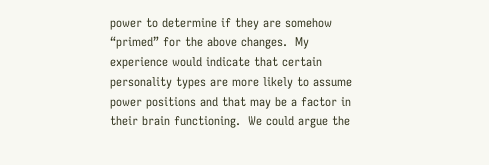power to determine if they are somehow “primed” for the above changes.  My experience would indicate that certain personality types are more likely to assume power positions and that may be a factor in their brain functioning.  We could argue the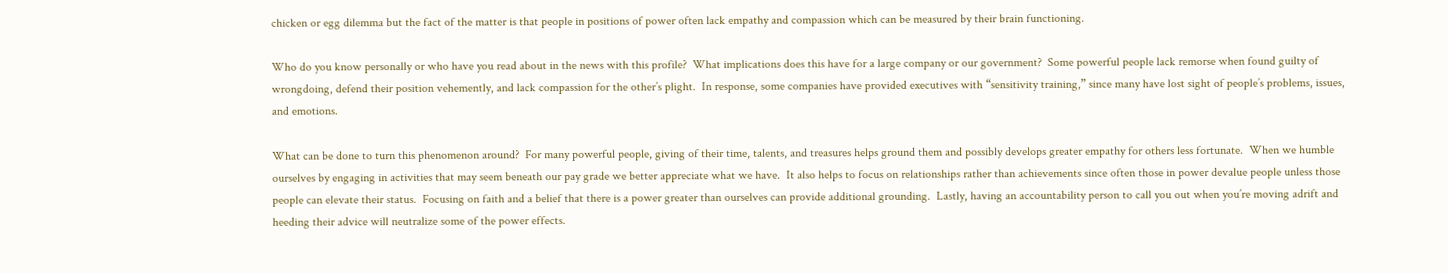chicken or egg dilemma but the fact of the matter is that people in positions of power often lack empathy and compassion which can be measured by their brain functioning.

Who do you know personally or who have you read about in the news with this profile?  What implications does this have for a large company or our government?  Some powerful people lack remorse when found guilty of wrongdoing, defend their position vehemently, and lack compassion for the other’s plight.  In response, some companies have provided executives with “sensitivity training,” since many have lost sight of people’s problems, issues, and emotions.

What can be done to turn this phenomenon around?  For many powerful people, giving of their time, talents, and treasures helps ground them and possibly develops greater empathy for others less fortunate.  When we humble ourselves by engaging in activities that may seem beneath our pay grade we better appreciate what we have.  It also helps to focus on relationships rather than achievements since often those in power devalue people unless those people can elevate their status.  Focusing on faith and a belief that there is a power greater than ourselves can provide additional grounding.  Lastly, having an accountability person to call you out when you’re moving adrift and heeding their advice will neutralize some of the power effects.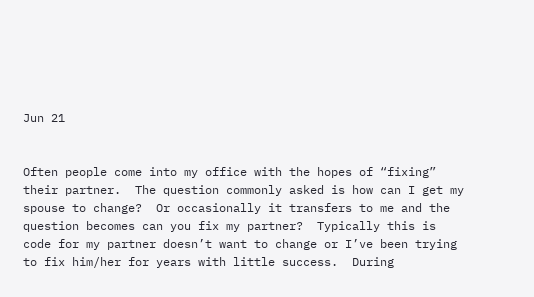Jun 21


Often people come into my office with the hopes of “fixing” their partner.  The question commonly asked is how can I get my spouse to change?  Or occasionally it transfers to me and the question becomes can you fix my partner?  Typically this is code for my partner doesn’t want to change or I’ve been trying to fix him/her for years with little success.  During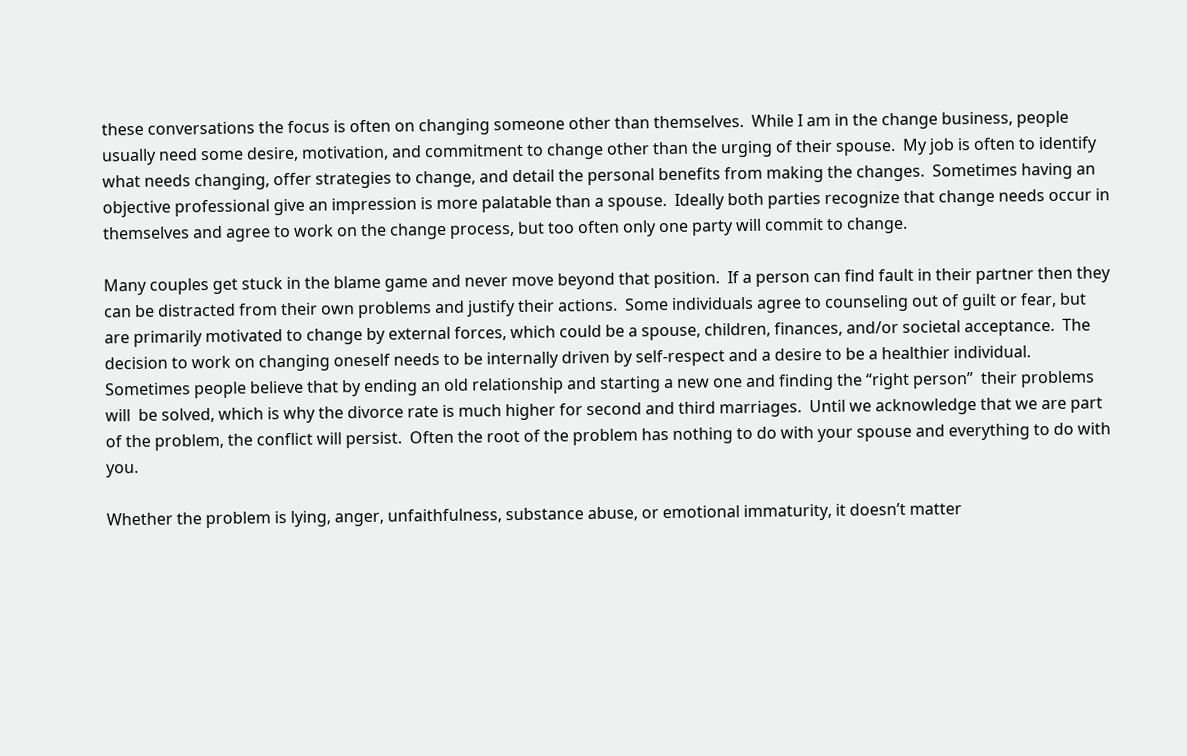these conversations the focus is often on changing someone other than themselves.  While I am in the change business, people usually need some desire, motivation, and commitment to change other than the urging of their spouse.  My job is often to identify what needs changing, offer strategies to change, and detail the personal benefits from making the changes.  Sometimes having an objective professional give an impression is more palatable than a spouse.  Ideally both parties recognize that change needs occur in themselves and agree to work on the change process, but too often only one party will commit to change.

Many couples get stuck in the blame game and never move beyond that position.  If a person can find fault in their partner then they can be distracted from their own problems and justify their actions.  Some individuals agree to counseling out of guilt or fear, but are primarily motivated to change by external forces, which could be a spouse, children, finances, and/or societal acceptance.  The decision to work on changing oneself needs to be internally driven by self-respect and a desire to be a healthier individual.  Sometimes people believe that by ending an old relationship and starting a new one and finding the “right person”  their problems will  be solved, which is why the divorce rate is much higher for second and third marriages.  Until we acknowledge that we are part of the problem, the conflict will persist.  Often the root of the problem has nothing to do with your spouse and everything to do with you.

Whether the problem is lying, anger, unfaithfulness, substance abuse, or emotional immaturity, it doesn’t matter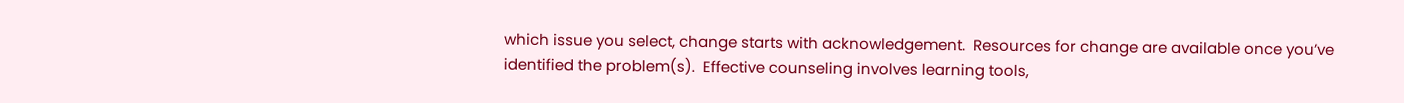which issue you select, change starts with acknowledgement.  Resources for change are available once you’ve identified the problem(s).  Effective counseling involves learning tools,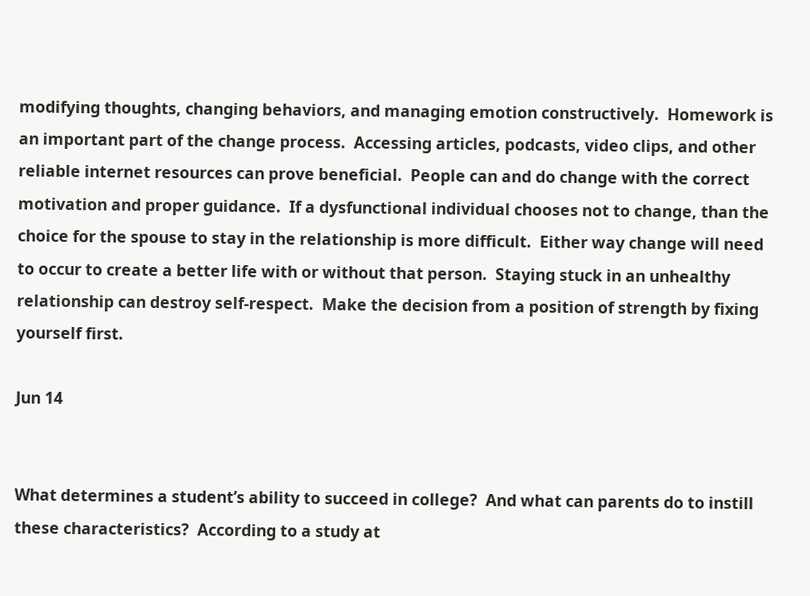modifying thoughts, changing behaviors, and managing emotion constructively.  Homework is an important part of the change process.  Accessing articles, podcasts, video clips, and other reliable internet resources can prove beneficial.  People can and do change with the correct motivation and proper guidance.  If a dysfunctional individual chooses not to change, than the choice for the spouse to stay in the relationship is more difficult.  Either way change will need to occur to create a better life with or without that person.  Staying stuck in an unhealthy relationship can destroy self-respect.  Make the decision from a position of strength by fixing yourself first.

Jun 14


What determines a student’s ability to succeed in college?  And what can parents do to instill these characteristics?  According to a study at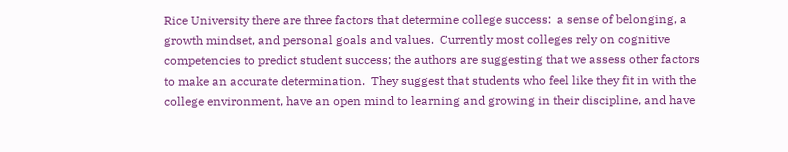Rice University there are three factors that determine college success:  a sense of belonging, a growth mindset, and personal goals and values.  Currently most colleges rely on cognitive competencies to predict student success; the authors are suggesting that we assess other factors to make an accurate determination.  They suggest that students who feel like they fit in with the college environment, have an open mind to learning and growing in their discipline, and have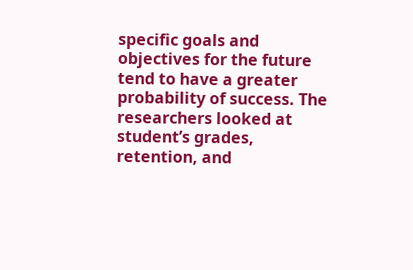specific goals and objectives for the future tend to have a greater probability of success. The researchers looked at student’s grades, retention, and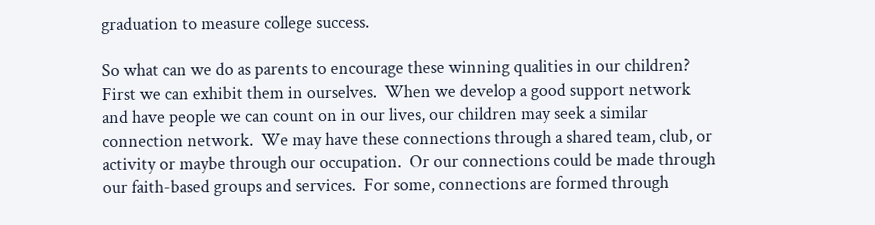graduation to measure college success.

So what can we do as parents to encourage these winning qualities in our children?  First we can exhibit them in ourselves.  When we develop a good support network and have people we can count on in our lives, our children may seek a similar connection network.  We may have these connections through a shared team, club, or activity or maybe through our occupation.  Or our connections could be made through our faith-based groups and services.  For some, connections are formed through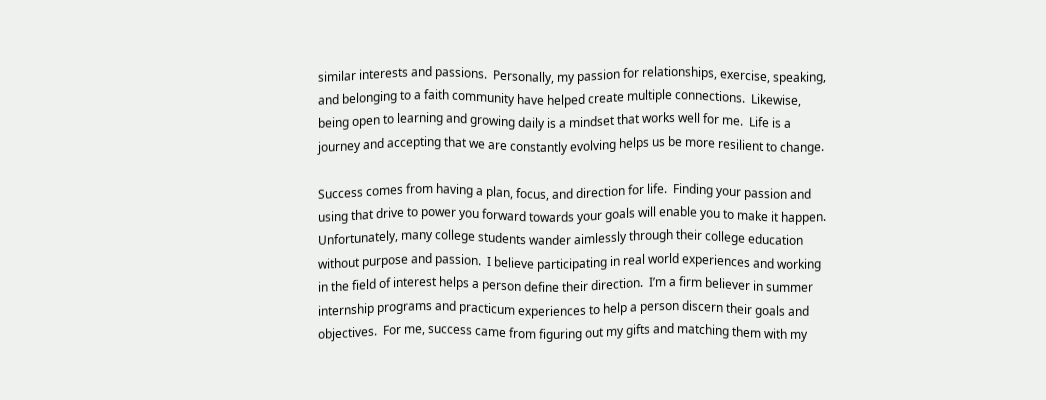similar interests and passions.  Personally, my passion for relationships, exercise, speaking, and belonging to a faith community have helped create multiple connections.  Likewise, being open to learning and growing daily is a mindset that works well for me.  Life is a journey and accepting that we are constantly evolving helps us be more resilient to change.

Success comes from having a plan, focus, and direction for life.  Finding your passion and using that drive to power you forward towards your goals will enable you to make it happen.  Unfortunately, many college students wander aimlessly through their college education without purpose and passion.  I believe participating in real world experiences and working in the field of interest helps a person define their direction.  I’m a firm believer in summer internship programs and practicum experiences to help a person discern their goals and objectives.  For me, success came from figuring out my gifts and matching them with my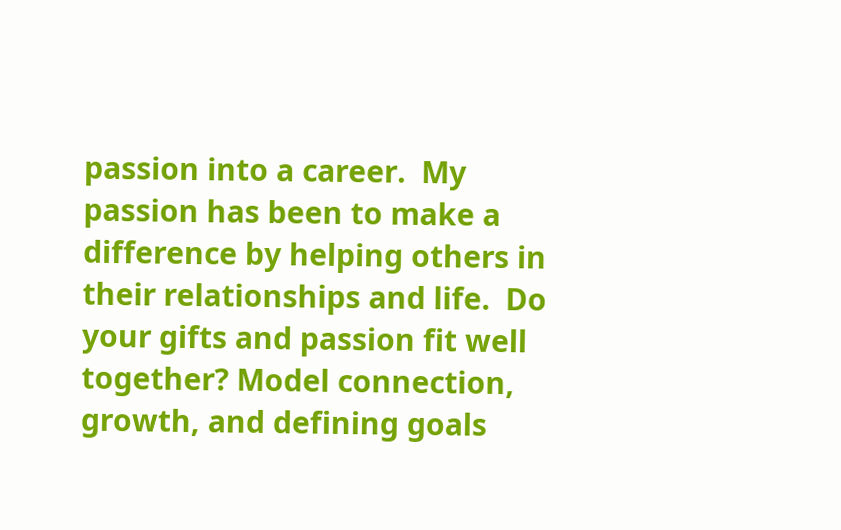passion into a career.  My passion has been to make a difference by helping others in their relationships and life.  Do your gifts and passion fit well together? Model connection, growth, and defining goals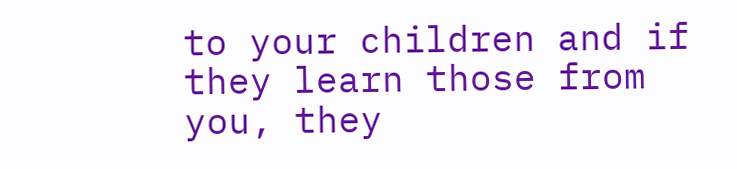to your children and if they learn those from you, they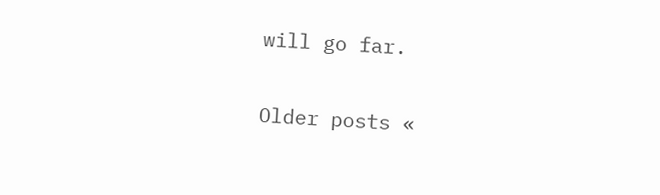will go far.

Older posts «